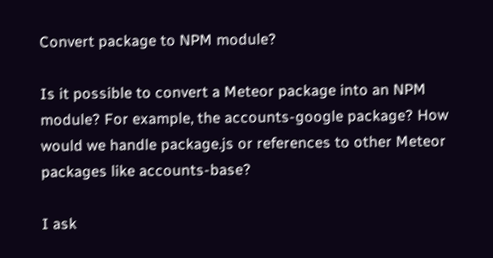Convert package to NPM module?

Is it possible to convert a Meteor package into an NPM module? For example, the accounts-google package? How would we handle package.js or references to other Meteor packages like accounts-base?

I ask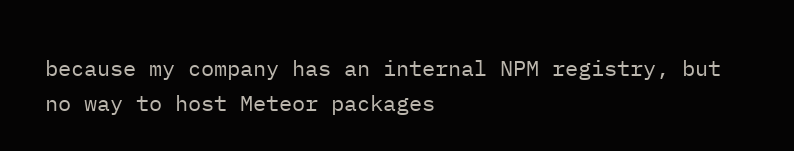because my company has an internal NPM registry, but no way to host Meteor packages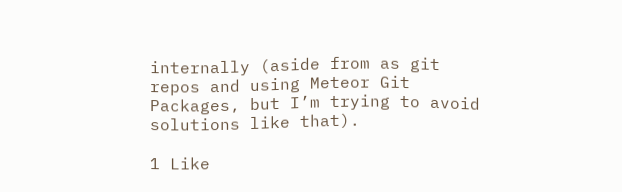internally (aside from as git repos and using Meteor Git Packages, but I’m trying to avoid solutions like that).

1 Like